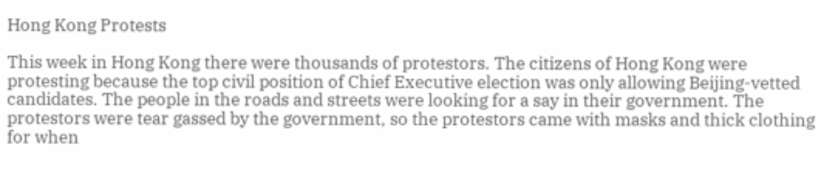Hong Kong Protests

This week in Hong Kong there were thousands of protestors. The citizens of Hong Kong were protesting because the top civil position of Chief Executive election was only allowing Beijing-vetted candidates. The people in the roads and streets were looking for a say in their government. The protestors were tear gassed by the government, so the protestors came with masks and thick clothing for when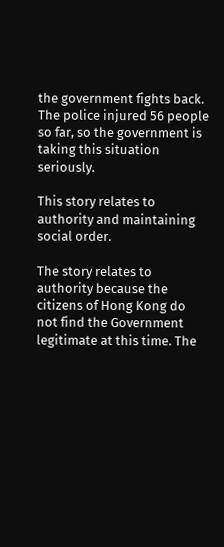the government fights back. The police injured 56 people so far, so the government is taking this situation seriously.

This story relates to authority and maintaining social order.

The story relates to authority because the citizens of Hong Kong do not find the Government legitimate at this time. The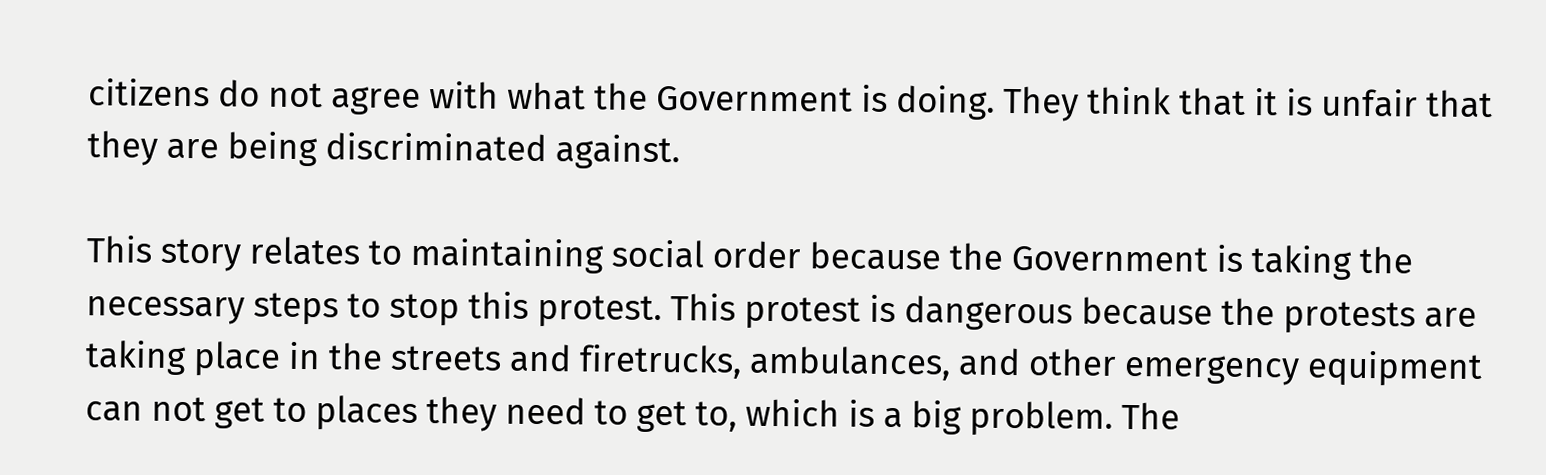citizens do not agree with what the Government is doing. They think that it is unfair that they are being discriminated against.

This story relates to maintaining social order because the Government is taking the necessary steps to stop this protest. This protest is dangerous because the protests are taking place in the streets and firetrucks, ambulances, and other emergency equipment can not get to places they need to get to, which is a big problem. The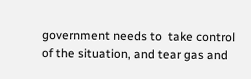government needs to  take control of the situation, and tear gas and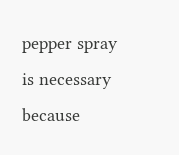pepper spray is necessary because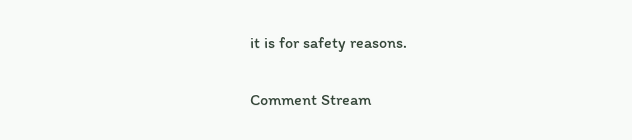it is for safety reasons.

Comment Stream